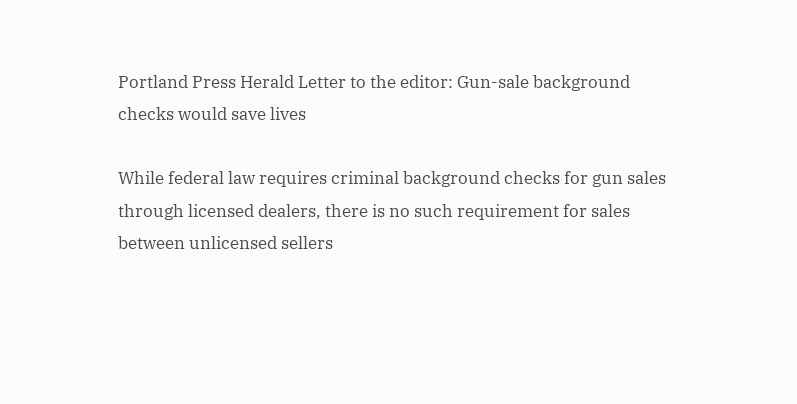Portland Press Herald Letter to the editor: Gun-sale background checks would save lives

While federal law requires criminal background checks for gun sales through licensed dealers, there is no such requirement for sales between unlicensed sellers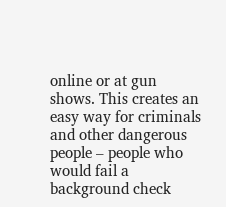online or at gun shows. This creates an easy way for criminals and other dangerous people – people who would fail a background check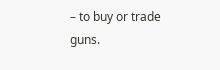– to buy or trade guns.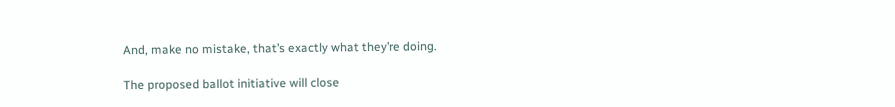And, make no mistake, that’s exactly what they’re doing.

The proposed ballot initiative will close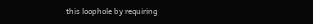this loophole by requiring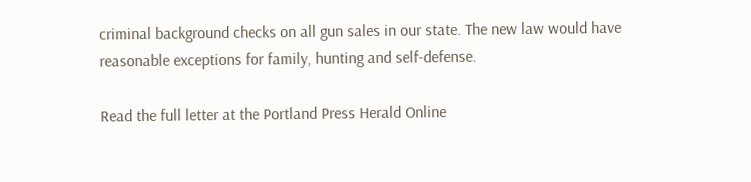criminal background checks on all gun sales in our state. The new law would have reasonable exceptions for family, hunting and self-defense.

Read the full letter at the Portland Press Herald Online